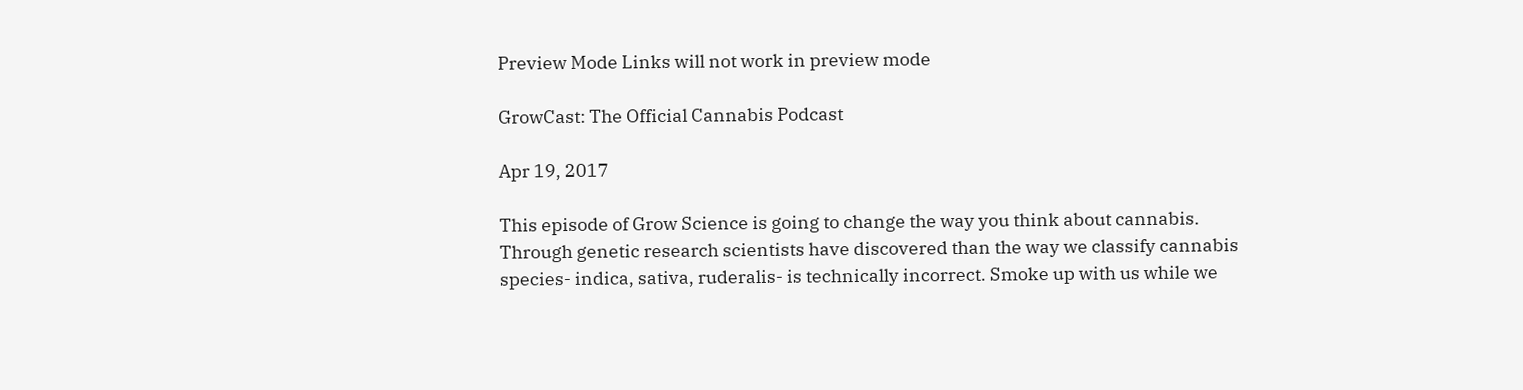Preview Mode Links will not work in preview mode

GrowCast: The Official Cannabis Podcast

Apr 19, 2017

This episode of Grow Science is going to change the way you think about cannabis. Through genetic research scientists have discovered than the way we classify cannabis species- indica, sativa, ruderalis- is technically incorrect. Smoke up with us while we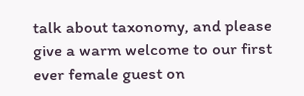talk about taxonomy, and please give a warm welcome to our first ever female guest on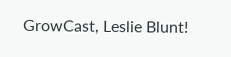GrowCast, Leslie Blunt!